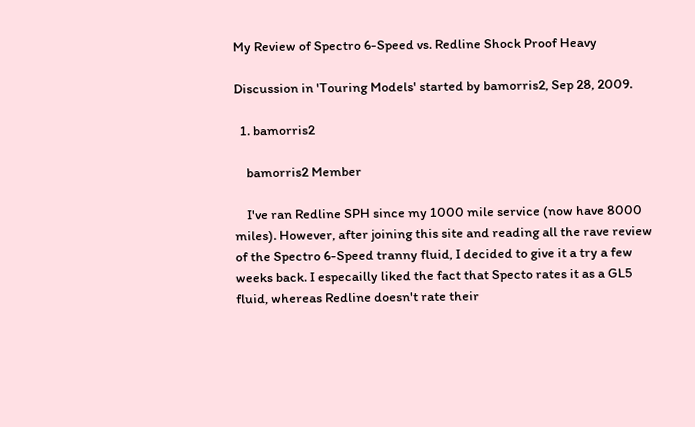My Review of Spectro 6-Speed vs. Redline Shock Proof Heavy

Discussion in 'Touring Models' started by bamorris2, Sep 28, 2009.

  1. bamorris2

    bamorris2 Member

    I've ran Redline SPH since my 1000 mile service (now have 8000 miles). However, after joining this site and reading all the rave review of the Spectro 6-Speed tranny fluid, I decided to give it a try a few weeks back. I especailly liked the fact that Specto rates it as a GL5 fluid, whereas Redline doesn't rate their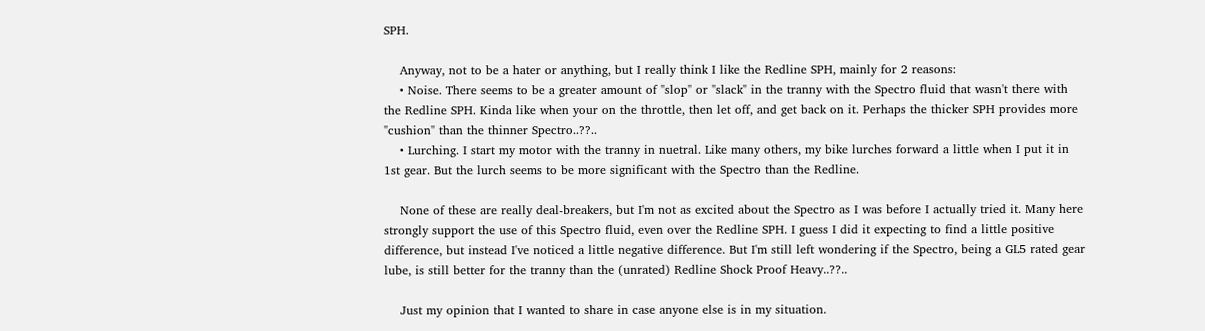SPH.

    Anyway, not to be a hater or anything, but I really think I like the Redline SPH, mainly for 2 reasons:
    • Noise. There seems to be a greater amount of "slop" or "slack" in the tranny with the Spectro fluid that wasn't there with the Redline SPH. Kinda like when your on the throttle, then let off, and get back on it. Perhaps the thicker SPH provides more "cushion" than the thinner Spectro..??..
    • Lurching. I start my motor with the tranny in nuetral. Like many others, my bike lurches forward a little when I put it in 1st gear. But the lurch seems to be more significant with the Spectro than the Redline.

    None of these are really deal-breakers, but I'm not as excited about the Spectro as I was before I actually tried it. Many here strongly support the use of this Spectro fluid, even over the Redline SPH. I guess I did it expecting to find a little positive difference, but instead I've noticed a little negative difference. But I'm still left wondering if the Spectro, being a GL5 rated gear lube, is still better for the tranny than the (unrated) Redline Shock Proof Heavy..??..

    Just my opinion that I wanted to share in case anyone else is in my situation.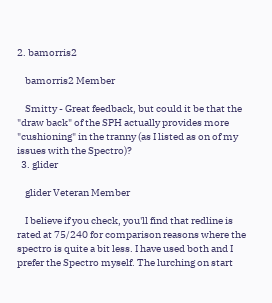2. bamorris2

    bamorris2 Member

    Smitty - Great feedback, but could it be that the "draw back" of the SPH actually provides more "cushioning" in the tranny (as I listed as on of my issues with the Spectro)?
  3. glider

    glider Veteran Member

    I believe if you check, you'll find that redline is rated at 75/240 for comparison reasons where the spectro is quite a bit less. I have used both and I prefer the Spectro myself. The lurching on start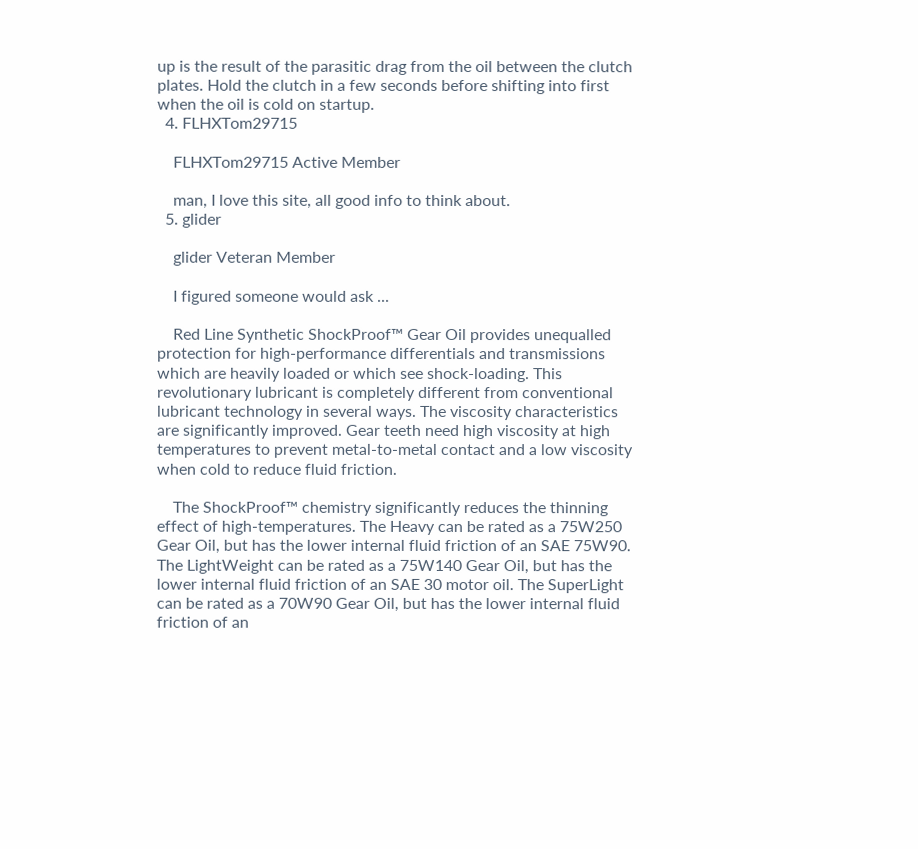up is the result of the parasitic drag from the oil between the clutch plates. Hold the clutch in a few seconds before shifting into first when the oil is cold on startup.
  4. FLHXTom29715

    FLHXTom29715 Active Member

    man, I love this site, all good info to think about.
  5. glider

    glider Veteran Member

    I figured someone would ask ...

    Red Line Synthetic ShockProof™ Gear Oil provides unequalled protection for high-performance differentials and transmissions which are heavily loaded or which see shock-loading. This revolutionary lubricant is completely different from conventional lubricant technology in several ways. The viscosity characteristics are significantly improved. Gear teeth need high viscosity at high temperatures to prevent metal-to-metal contact and a low viscosity when cold to reduce fluid friction.

    The ShockProof™ chemistry significantly reduces the thinning effect of high-temperatures. The Heavy can be rated as a 75W250 Gear Oil, but has the lower internal fluid friction of an SAE 75W90. The LightWeight can be rated as a 75W140 Gear Oil, but has the lower internal fluid friction of an SAE 30 motor oil. The SuperLight can be rated as a 70W90 Gear Oil, but has the lower internal fluid friction of an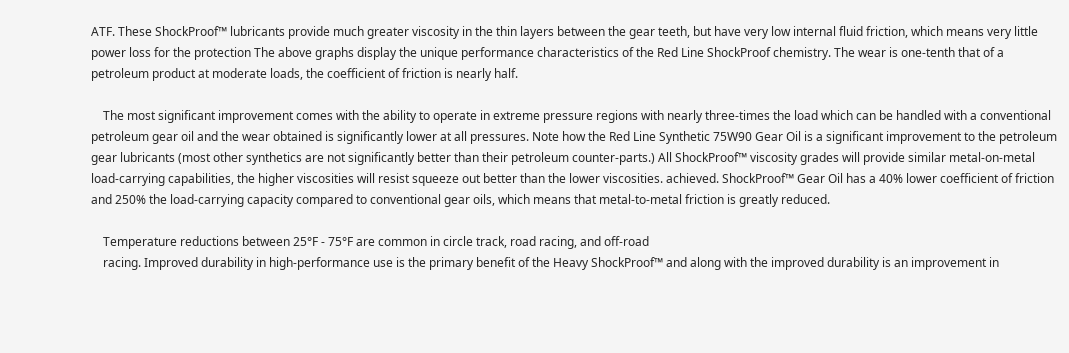ATF. These ShockProof™ lubricants provide much greater viscosity in the thin layers between the gear teeth, but have very low internal fluid friction, which means very little power loss for the protection The above graphs display the unique performance characteristics of the Red Line ShockProof chemistry. The wear is one-tenth that of a petroleum product at moderate loads, the coefficient of friction is nearly half.

    The most significant improvement comes with the ability to operate in extreme pressure regions with nearly three-times the load which can be handled with a conventional petroleum gear oil and the wear obtained is significantly lower at all pressures. Note how the Red Line Synthetic 75W90 Gear Oil is a significant improvement to the petroleum gear lubricants (most other synthetics are not significantly better than their petroleum counter-parts.) All ShockProof™ viscosity grades will provide similar metal-on-metal load-carrying capabilities, the higher viscosities will resist squeeze out better than the lower viscosities. achieved. ShockProof™ Gear Oil has a 40% lower coefficient of friction and 250% the load-carrying capacity compared to conventional gear oils, which means that metal-to-metal friction is greatly reduced.

    Temperature reductions between 25°F - 75°F are common in circle track, road racing, and off-road
    racing. Improved durability in high-performance use is the primary benefit of the Heavy ShockProof™ and along with the improved durability is an improvement in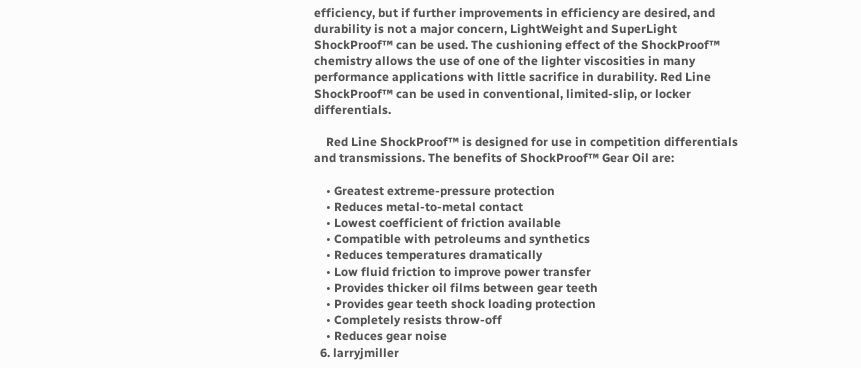efficiency, but if further improvements in efficiency are desired, and durability is not a major concern, LightWeight and SuperLight ShockProof™ can be used. The cushioning effect of the ShockProof™ chemistry allows the use of one of the lighter viscosities in many performance applications with little sacrifice in durability. Red Line ShockProof™ can be used in conventional, limited-slip, or locker differentials.

    Red Line ShockProof™ is designed for use in competition differentials and transmissions. The benefits of ShockProof™ Gear Oil are:

    • Greatest extreme-pressure protection
    • Reduces metal-to-metal contact
    • Lowest coefficient of friction available
    • Compatible with petroleums and synthetics
    • Reduces temperatures dramatically
    • Low fluid friction to improve power transfer
    • Provides thicker oil films between gear teeth
    • Provides gear teeth shock loading protection
    • Completely resists throw-off
    • Reduces gear noise
  6. larryjmiller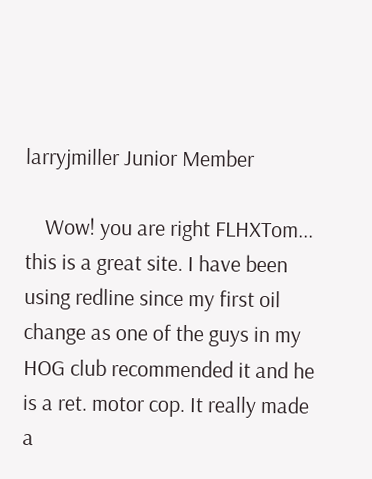larryjmiller Junior Member

    Wow! you are right FLHXTom... this is a great site. I have been using redline since my first oil change as one of the guys in my HOG club recommended it and he is a ret. motor cop. It really made a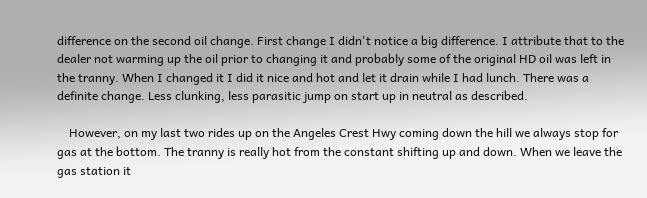difference on the second oil change. First change I didn't notice a big difference. I attribute that to the dealer not warming up the oil prior to changing it and probably some of the original HD oil was left in the tranny. When I changed it I did it nice and hot and let it drain while I had lunch. There was a definite change. Less clunking, less parasitic jump on start up in neutral as described.

    However, on my last two rides up on the Angeles Crest Hwy coming down the hill we always stop for gas at the bottom. The tranny is really hot from the constant shifting up and down. When we leave the gas station it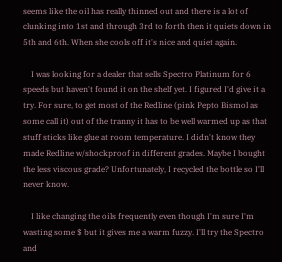seems like the oil has really thinned out and there is a lot of clunking into 1st and through 3rd to forth then it quiets down in 5th and 6th. When she cools off it's nice and quiet again.

    I was looking for a dealer that sells Spectro Platinum for 6 speeds but haven't found it on the shelf yet. I figured I'd give it a try. For sure, to get most of the Redline (pink Pepto Bismol as some call it) out of the tranny it has to be well warmed up as that stuff sticks like glue at room temperature. I didn't know they made Redline w/shockproof in different grades. Maybe I bought the less viscous grade? Unfortunately, I recycled the bottle so I'll never know.

    I like changing the oils frequently even though I'm sure I'm wasting some $ but it gives me a warm fuzzy. I'll try the Spectro and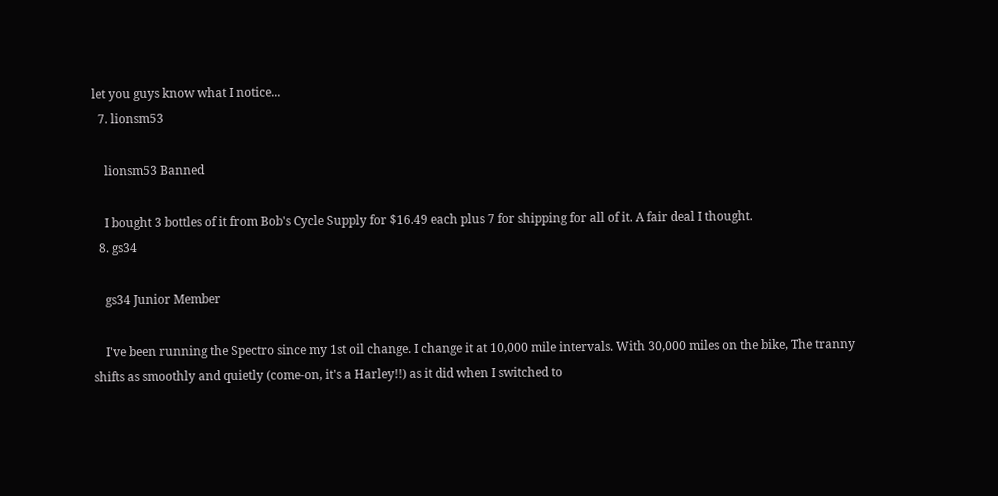let you guys know what I notice...
  7. lionsm53

    lionsm53 Banned

    I bought 3 bottles of it from Bob's Cycle Supply for $16.49 each plus 7 for shipping for all of it. A fair deal I thought.
  8. gs34

    gs34 Junior Member

    I've been running the Spectro since my 1st oil change. I change it at 10,000 mile intervals. With 30,000 miles on the bike, The tranny shifts as smoothly and quietly (come-on, it's a Harley!!) as it did when I switched to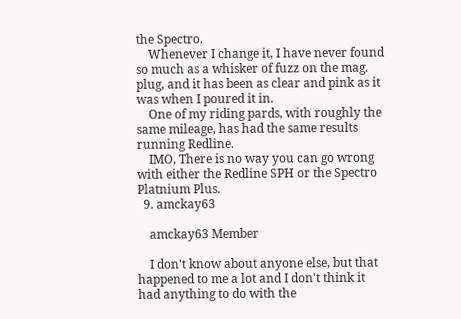the Spectro.
    Whenever I change it, I have never found so much as a whisker of fuzz on the mag. plug, and it has been as clear and pink as it was when I poured it in.
    One of my riding pards, with roughly the same mileage, has had the same results running Redline.
    IMO, There is no way you can go wrong with either the Redline SPH or the Spectro Platnium Plus.
  9. amckay63

    amckay63 Member

    I don't know about anyone else, but that happened to me a lot and I don't think it had anything to do with the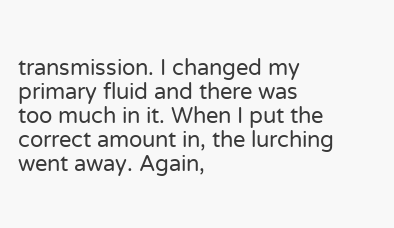transmission. I changed my primary fluid and there was too much in it. When I put the correct amount in, the lurching went away. Again,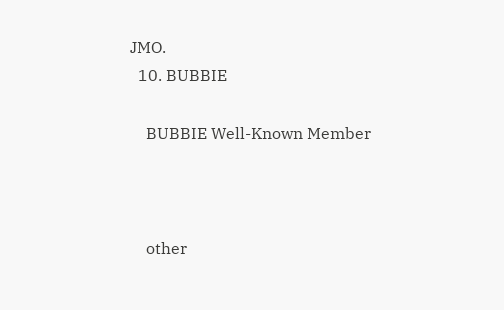JMO.
  10. BUBBIE

    BUBBIE Well-Known Member



    other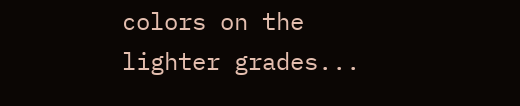colors on the lighter grades...